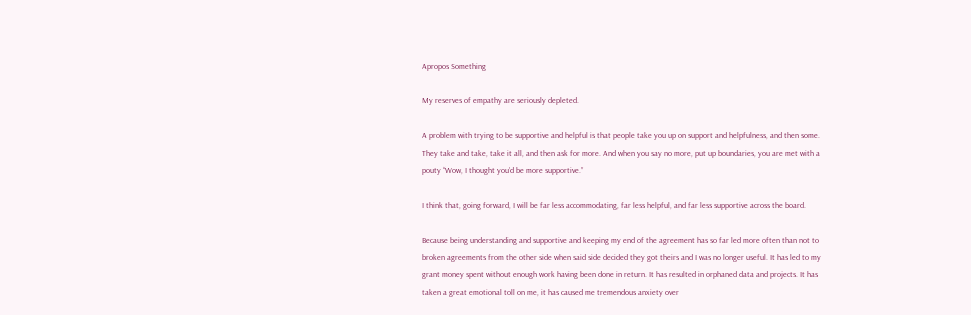Apropos Something

My reserves of empathy are seriously depleted.

A problem with trying to be supportive and helpful is that people take you up on support and helpfulness, and then some. They take and take, take it all, and then ask for more. And when you say no more, put up boundaries, you are met with a pouty “Wow, I thought you’d be more supportive.”

I think that, going forward, I will be far less accommodating, far less helpful, and far less supportive across the board.

Because being understanding and supportive and keeping my end of the agreement has so far led more often than not to broken agreements from the other side when said side decided they got theirs and I was no longer useful. It has led to my grant money spent without enough work having been done in return. It has resulted in orphaned data and projects. It has taken a great emotional toll on me, it has caused me tremendous anxiety over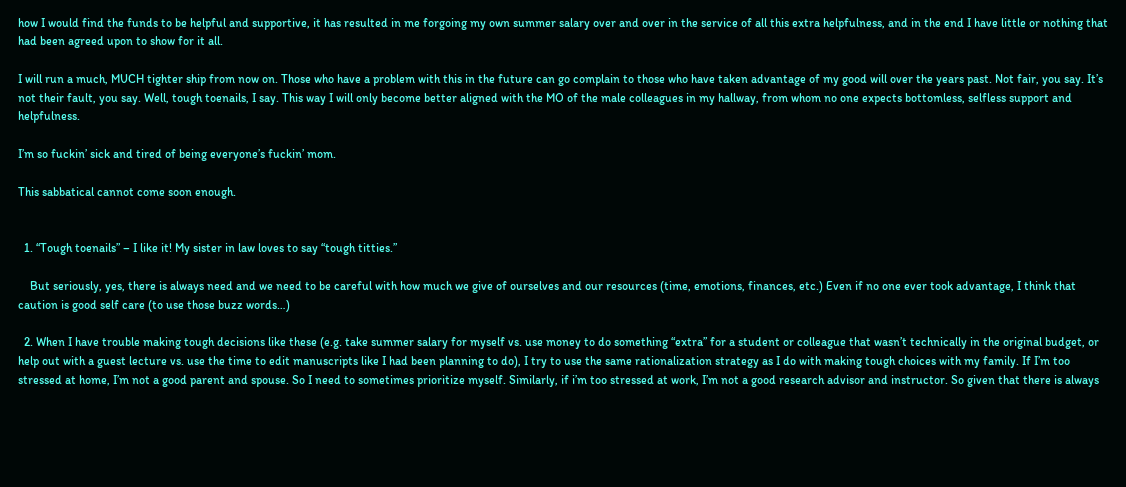how I would find the funds to be helpful and supportive, it has resulted in me forgoing my own summer salary over and over in the service of all this extra helpfulness, and in the end I have little or nothing that had been agreed upon to show for it all.

I will run a much, MUCH tighter ship from now on. Those who have a problem with this in the future can go complain to those who have taken advantage of my good will over the years past. Not fair, you say. It’s not their fault, you say. Well, tough toenails, I say. This way I will only become better aligned with the MO of the male colleagues in my hallway, from whom no one expects bottomless, selfless support and helpfulness.

I’m so fuckin’ sick and tired of being everyone’s fuckin’ mom.

This sabbatical cannot come soon enough.


  1. “Tough toenails” – I like it! My sister in law loves to say “tough titties.”

    But seriously, yes, there is always need and we need to be careful with how much we give of ourselves and our resources (time, emotions, finances, etc.) Even if no one ever took advantage, I think that caution is good self care (to use those buzz words…)

  2. When I have trouble making tough decisions like these (e.g. take summer salary for myself vs. use money to do something “extra” for a student or colleague that wasn’t technically in the original budget, or help out with a guest lecture vs. use the time to edit manuscripts like I had been planning to do), I try to use the same rationalization strategy as I do with making tough choices with my family. If I’m too stressed at home, I’m not a good parent and spouse. So I need to sometimes prioritize myself. Similarly, if i’m too stressed at work, I’m not a good research advisor and instructor. So given that there is always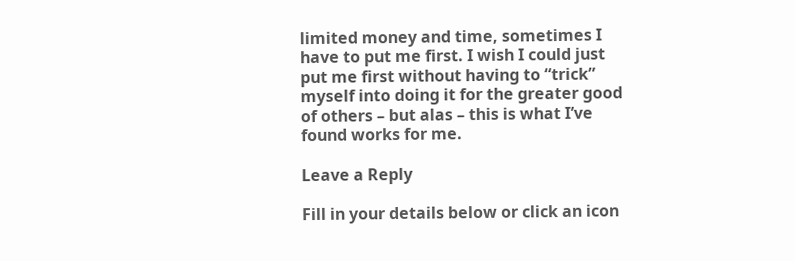limited money and time, sometimes I have to put me first. I wish I could just put me first without having to “trick” myself into doing it for the greater good of others – but alas – this is what I’ve found works for me.

Leave a Reply

Fill in your details below or click an icon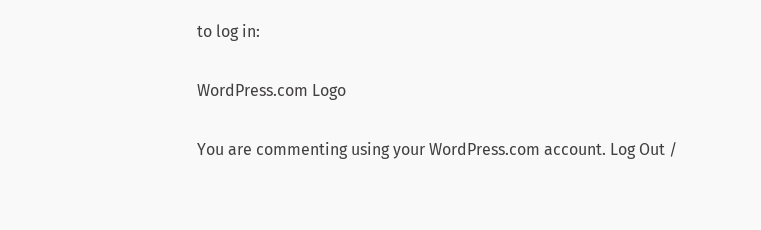to log in:

WordPress.com Logo

You are commenting using your WordPress.com account. Log Out /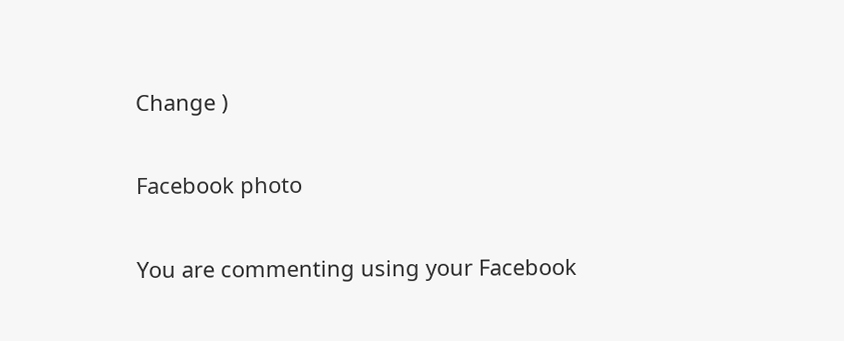Change )

Facebook photo

You are commenting using your Facebook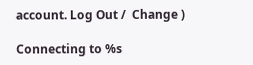account. Log Out /  Change )

Connecting to %s